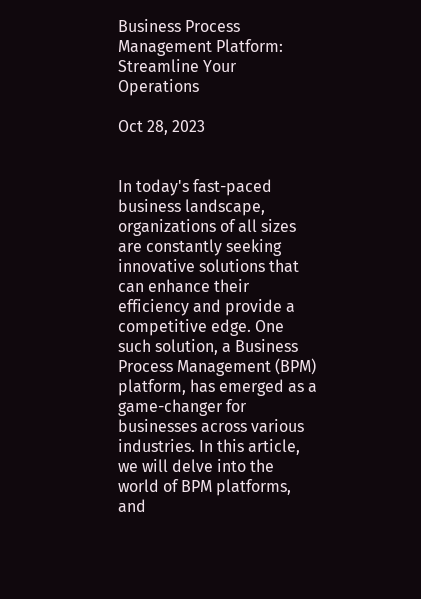Business Process Management Platform: Streamline Your Operations

Oct 28, 2023


In today's fast-paced business landscape, organizations of all sizes are constantly seeking innovative solutions that can enhance their efficiency and provide a competitive edge. One such solution, a Business Process Management (BPM) platform, has emerged as a game-changer for businesses across various industries. In this article, we will delve into the world of BPM platforms, and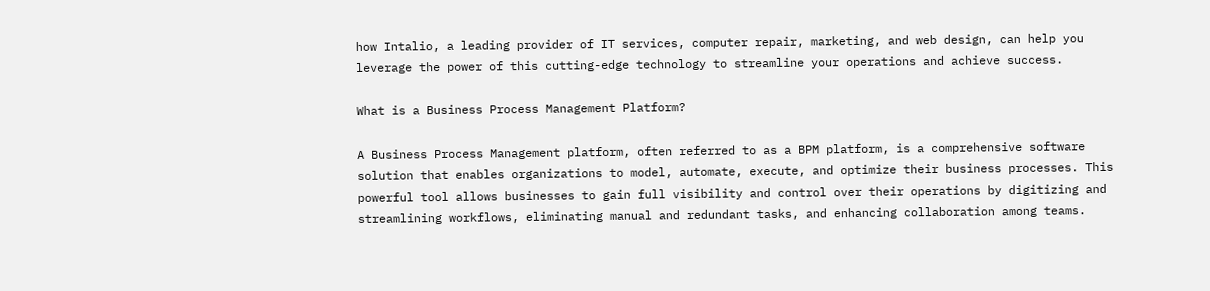how Intalio, a leading provider of IT services, computer repair, marketing, and web design, can help you leverage the power of this cutting-edge technology to streamline your operations and achieve success.

What is a Business Process Management Platform?

A Business Process Management platform, often referred to as a BPM platform, is a comprehensive software solution that enables organizations to model, automate, execute, and optimize their business processes. This powerful tool allows businesses to gain full visibility and control over their operations by digitizing and streamlining workflows, eliminating manual and redundant tasks, and enhancing collaboration among teams.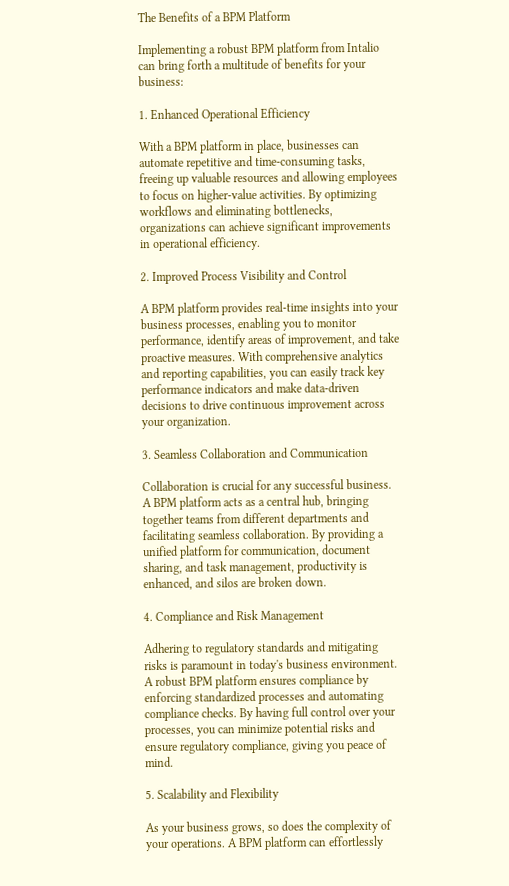The Benefits of a BPM Platform

Implementing a robust BPM platform from Intalio can bring forth a multitude of benefits for your business:

1. Enhanced Operational Efficiency

With a BPM platform in place, businesses can automate repetitive and time-consuming tasks, freeing up valuable resources and allowing employees to focus on higher-value activities. By optimizing workflows and eliminating bottlenecks, organizations can achieve significant improvements in operational efficiency.

2. Improved Process Visibility and Control

A BPM platform provides real-time insights into your business processes, enabling you to monitor performance, identify areas of improvement, and take proactive measures. With comprehensive analytics and reporting capabilities, you can easily track key performance indicators and make data-driven decisions to drive continuous improvement across your organization.

3. Seamless Collaboration and Communication

Collaboration is crucial for any successful business. A BPM platform acts as a central hub, bringing together teams from different departments and facilitating seamless collaboration. By providing a unified platform for communication, document sharing, and task management, productivity is enhanced, and silos are broken down.

4. Compliance and Risk Management

Adhering to regulatory standards and mitigating risks is paramount in today's business environment. A robust BPM platform ensures compliance by enforcing standardized processes and automating compliance checks. By having full control over your processes, you can minimize potential risks and ensure regulatory compliance, giving you peace of mind.

5. Scalability and Flexibility

As your business grows, so does the complexity of your operations. A BPM platform can effortlessly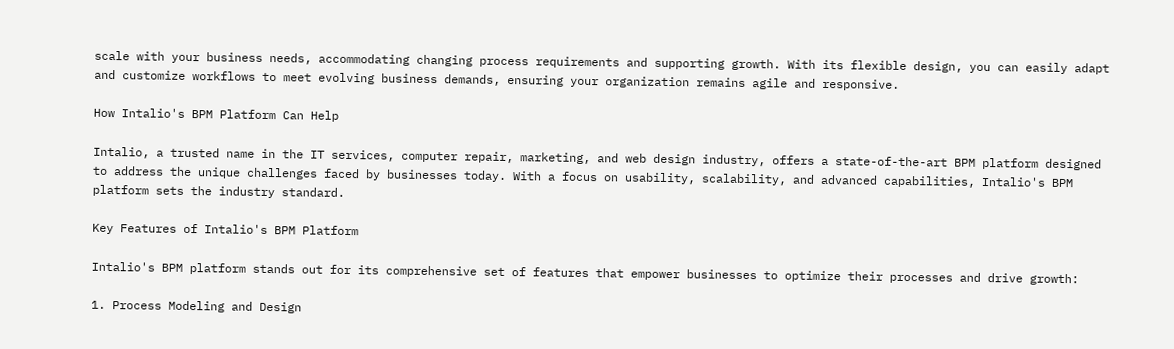scale with your business needs, accommodating changing process requirements and supporting growth. With its flexible design, you can easily adapt and customize workflows to meet evolving business demands, ensuring your organization remains agile and responsive.

How Intalio's BPM Platform Can Help

Intalio, a trusted name in the IT services, computer repair, marketing, and web design industry, offers a state-of-the-art BPM platform designed to address the unique challenges faced by businesses today. With a focus on usability, scalability, and advanced capabilities, Intalio's BPM platform sets the industry standard.

Key Features of Intalio's BPM Platform

Intalio's BPM platform stands out for its comprehensive set of features that empower businesses to optimize their processes and drive growth:

1. Process Modeling and Design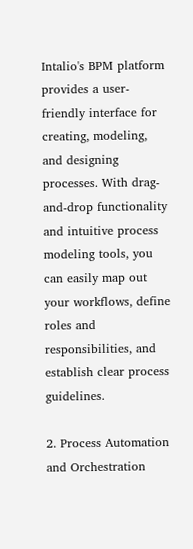Intalio's BPM platform provides a user-friendly interface for creating, modeling, and designing processes. With drag-and-drop functionality and intuitive process modeling tools, you can easily map out your workflows, define roles and responsibilities, and establish clear process guidelines.

2. Process Automation and Orchestration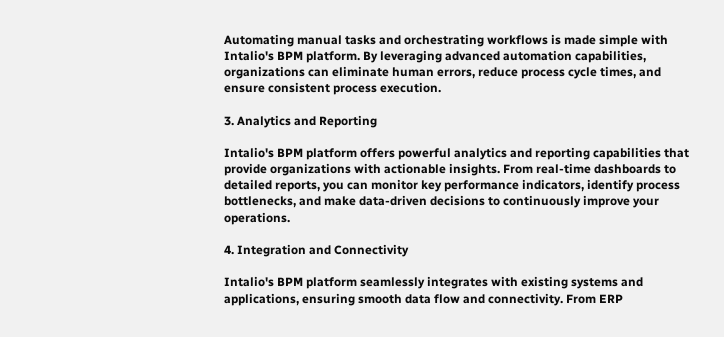Automating manual tasks and orchestrating workflows is made simple with Intalio's BPM platform. By leveraging advanced automation capabilities, organizations can eliminate human errors, reduce process cycle times, and ensure consistent process execution.

3. Analytics and Reporting

Intalio's BPM platform offers powerful analytics and reporting capabilities that provide organizations with actionable insights. From real-time dashboards to detailed reports, you can monitor key performance indicators, identify process bottlenecks, and make data-driven decisions to continuously improve your operations.

4. Integration and Connectivity

Intalio's BPM platform seamlessly integrates with existing systems and applications, ensuring smooth data flow and connectivity. From ERP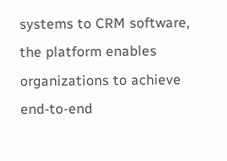systems to CRM software, the platform enables organizations to achieve end-to-end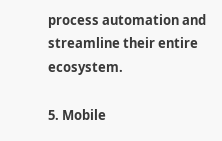process automation and streamline their entire ecosystem.

5. Mobile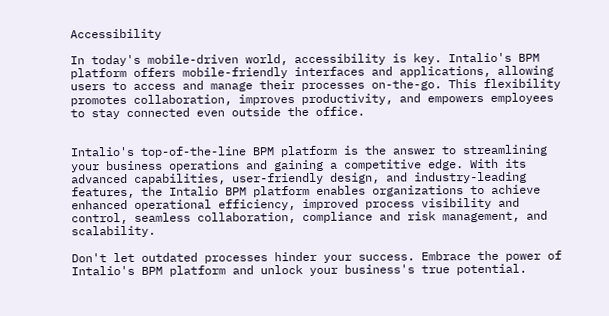Accessibility

In today's mobile-driven world, accessibility is key. Intalio's BPM platform offers mobile-friendly interfaces and applications, allowing users to access and manage their processes on-the-go. This flexibility promotes collaboration, improves productivity, and empowers employees to stay connected even outside the office.


Intalio's top-of-the-line BPM platform is the answer to streamlining your business operations and gaining a competitive edge. With its advanced capabilities, user-friendly design, and industry-leading features, the Intalio BPM platform enables organizations to achieve enhanced operational efficiency, improved process visibility and control, seamless collaboration, compliance and risk management, and scalability.

Don't let outdated processes hinder your success. Embrace the power of Intalio's BPM platform and unlock your business's true potential.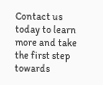Contact us today to learn more and take the first step towards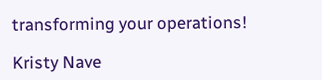transforming your operations!

Kristy Nave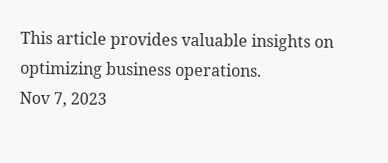This article provides valuable insights on optimizing business operations.
Nov 7, 2023